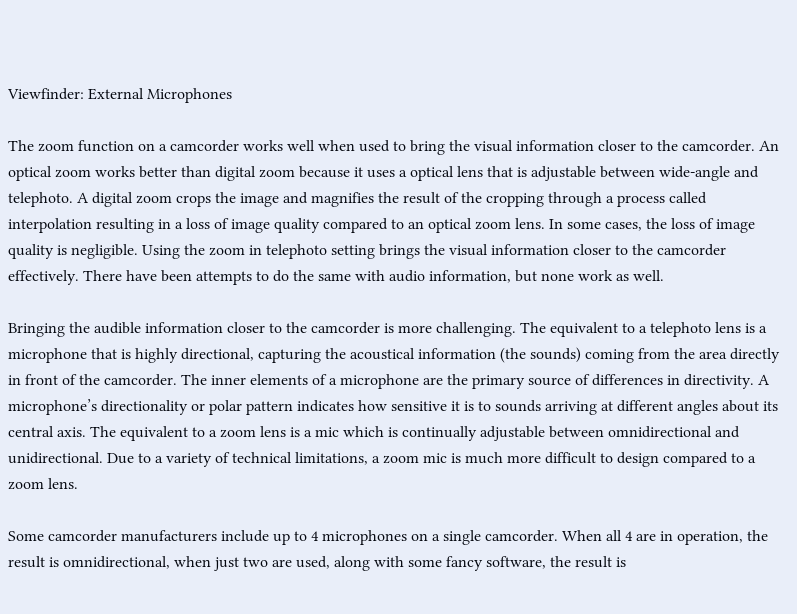Viewfinder: External Microphones

The zoom function on a camcorder works well when used to bring the visual information closer to the camcorder. An optical zoom works better than digital zoom because it uses a optical lens that is adjustable between wide-angle and telephoto. A digital zoom crops the image and magnifies the result of the cropping through a process called interpolation resulting in a loss of image quality compared to an optical zoom lens. In some cases, the loss of image quality is negligible. Using the zoom in telephoto setting brings the visual information closer to the camcorder effectively. There have been attempts to do the same with audio information, but none work as well.

Bringing the audible information closer to the camcorder is more challenging. The equivalent to a telephoto lens is a microphone that is highly directional, capturing the acoustical information (the sounds) coming from the area directly in front of the camcorder. The inner elements of a microphone are the primary source of differences in directivity. A microphone’s directionality or polar pattern indicates how sensitive it is to sounds arriving at different angles about its central axis. The equivalent to a zoom lens is a mic which is continually adjustable between omnidirectional and unidirectional. Due to a variety of technical limitations, a zoom mic is much more difficult to design compared to a zoom lens.

Some camcorder manufacturers include up to 4 microphones on a single camcorder. When all 4 are in operation, the result is omnidirectional, when just two are used, along with some fancy software, the result is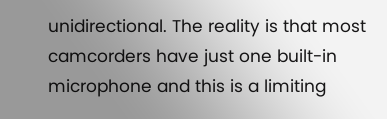unidirectional. The reality is that most camcorders have just one built-in microphone and this is a limiting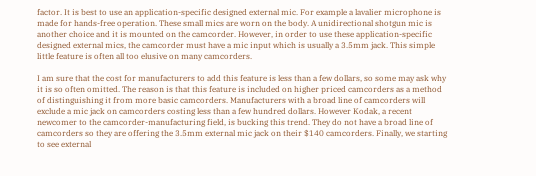factor. It is best to use an application-specific designed external mic. For example a lavalier microphone is made for hands-free operation. These small mics are worn on the body. A unidirectional shotgun mic is another choice and it is mounted on the camcorder. However, in order to use these application-specific designed external mics, the camcorder must have a mic input which is usually a 3.5mm jack. This simple little feature is often all too elusive on many camcorders.

I am sure that the cost for manufacturers to add this feature is less than a few dollars, so some may ask why it is so often omitted. The reason is that this feature is included on higher priced camcorders as a method of distinguishing it from more basic camcorders. Manufacturers with a broad line of camcorders will exclude a mic jack on camcorders costing less than a few hundred dollars. However Kodak, a recent newcomer to the camcorder-manufacturing field, is bucking this trend. They do not have a broad line of camcorders so they are offering the 3.5mm external mic jack on their $140 camcorders. Finally, we starting to see external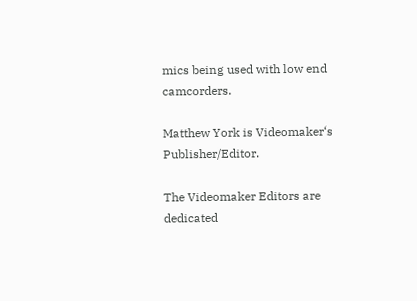mics being used with low end camcorders.

Matthew York is Videomaker‘s Publisher/Editor.

The Videomaker Editors are dedicated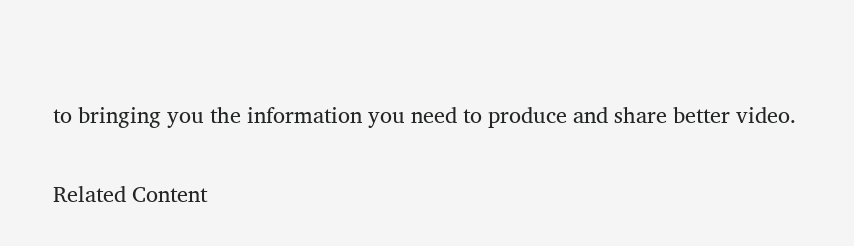to bringing you the information you need to produce and share better video.

Related Content